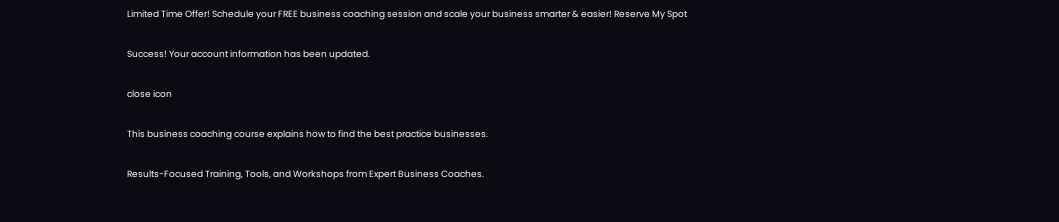Limited Time Offer! Schedule your FREE business coaching session and scale your business smarter & easier! Reserve My Spot

Success! Your account information has been updated.

close icon

This business coaching course explains how to find the best practice businesses.

Results-Focused Training, Tools, and Workshops from Expert Business Coaches.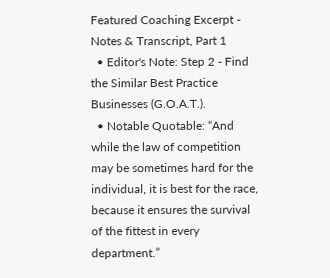Featured Coaching Excerpt - Notes & Transcript, Part 1
  • Editor's Note: Step 2 - Find the Similar Best Practice Businesses (G.O.A.T.).
  • Notable Quotable: “And while the law of competition may be sometimes hard for the individual, it is best for the race, because it ensures the survival of the fittest in every department.”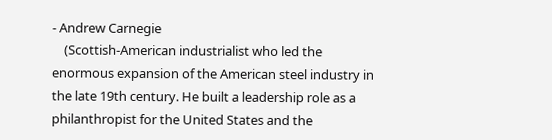- Andrew Carnegie
    (Scottish-American industrialist who led the enormous expansion of the American steel industry in the late 19th century. He built a leadership role as a philanthropist for the United States and the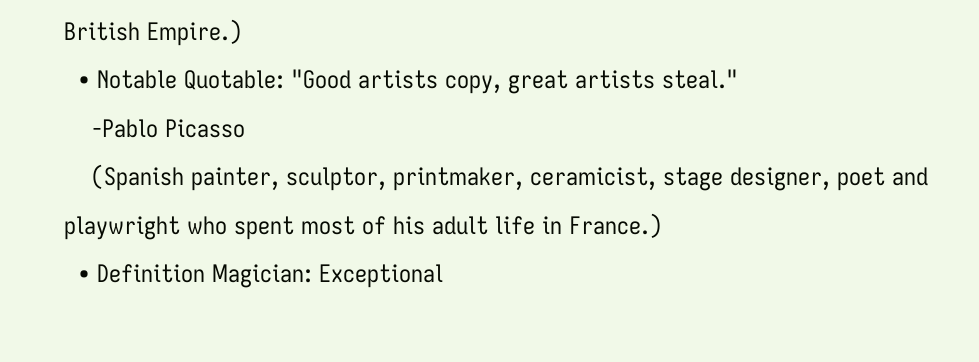British Empire.)
  • Notable Quotable: "Good artists copy, great artists steal."
    -Pablo Picasso
    (Spanish painter, sculptor, printmaker, ceramicist, stage designer, poet and playwright who spent most of his adult life in France.)
  • Definition Magician: Exceptional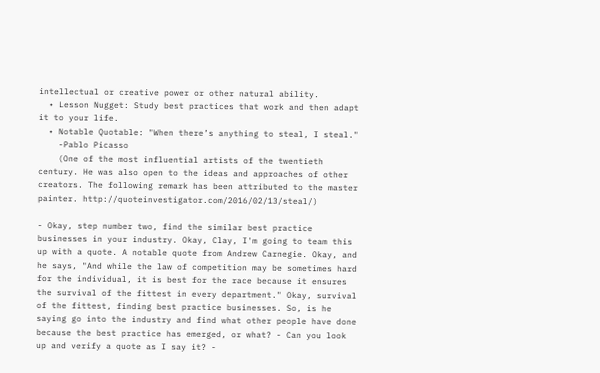intellectual or creative power or other natural ability.
  • Lesson Nugget: Study best practices that work and then adapt it to your life.
  • Notable Quotable: "When there’s anything to steal, I steal."
    -Pablo Picasso
    (One of the most influential artists of the twentieth century. He was also open to the ideas and approaches of other creators. The following remark has been attributed to the master painter. http://quoteinvestigator.com/2016/02/13/steal/)

- Okay, step number two, find the similar best practice businesses in your industry. Okay, Clay, I'm going to team this up with a quote. A notable quote from Andrew Carnegie. Okay, and he says, "And while the law of competition may be sometimes hard for the individual, it is best for the race because it ensures the survival of the fittest in every department." Okay, survival of the fittest, finding best practice businesses. So, is he saying go into the industry and find what other people have done because the best practice has emerged, or what? - Can you look up and verify a quote as I say it? -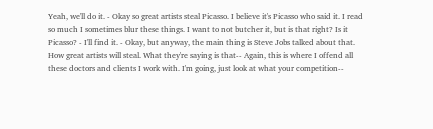Yeah, we'll do it. - Okay so great artists steal Picasso. I believe it's Picasso who said it. I read so much I sometimes blur these things. I want to not butcher it, but is that right? Is it Picasso? - I'll find it. - Okay, but anyway, the main thing is Steve Jobs talked about that. How great artists will steal. What they're saying is that-- Again, this is where I offend all these doctors and clients I work with. I'm going, just look at what your competition--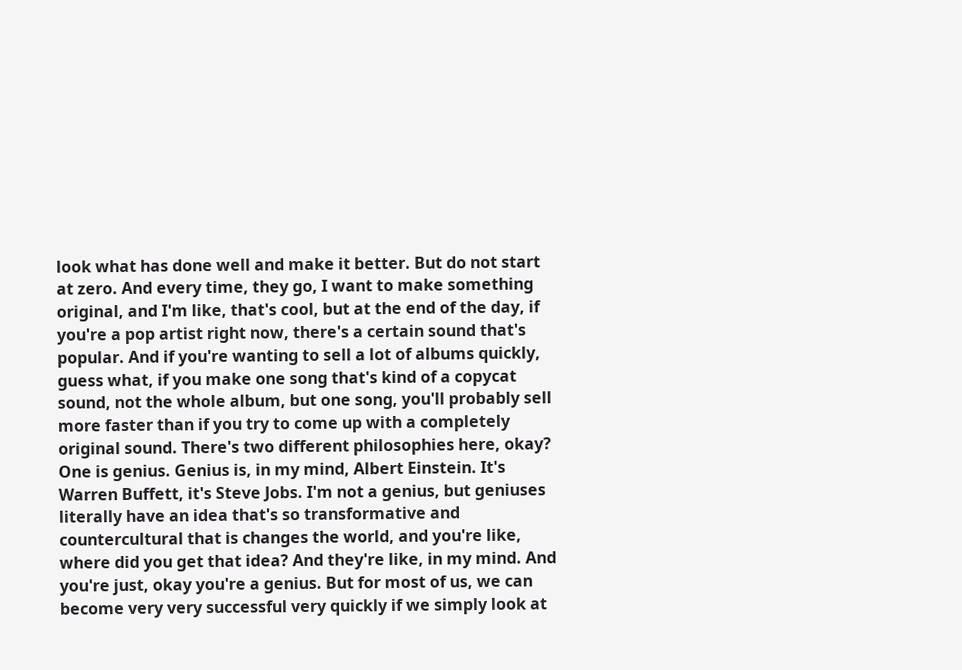look what has done well and make it better. But do not start at zero. And every time, they go, I want to make something original, and I'm like, that's cool, but at the end of the day, if you're a pop artist right now, there's a certain sound that's popular. And if you're wanting to sell a lot of albums quickly, guess what, if you make one song that's kind of a copycat sound, not the whole album, but one song, you'll probably sell more faster than if you try to come up with a completely original sound. There's two different philosophies here, okay? One is genius. Genius is, in my mind, Albert Einstein. It's Warren Buffett, it's Steve Jobs. I'm not a genius, but geniuses literally have an idea that's so transformative and countercultural that is changes the world, and you're like, where did you get that idea? And they're like, in my mind. And you're just, okay you're a genius. But for most of us, we can become very very successful very quickly if we simply look at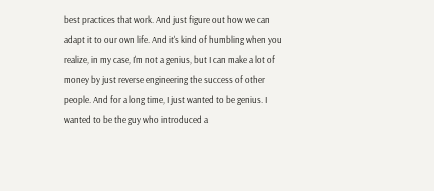best practices that work. And just figure out how we can adapt it to our own life. And it's kind of humbling when you realize, in my case, I'm not a genius, but I can make a lot of money by just reverse engineering the success of other people. And for a long time, I just wanted to be genius. I wanted to be the guy who introduced a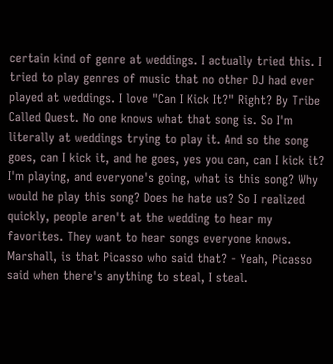certain kind of genre at weddings. I actually tried this. I tried to play genres of music that no other DJ had ever played at weddings. I love "Can I Kick It?" Right? By Tribe Called Quest. No one knows what that song is. So I'm literally at weddings trying to play it. And so the song goes, can I kick it, and he goes, yes you can, can I kick it? I'm playing, and everyone's going, what is this song? Why would he play this song? Does he hate us? So I realized quickly, people aren't at the wedding to hear my favorites. They want to hear songs everyone knows. Marshall, is that Picasso who said that? - Yeah, Picasso said when there's anything to steal, I steal.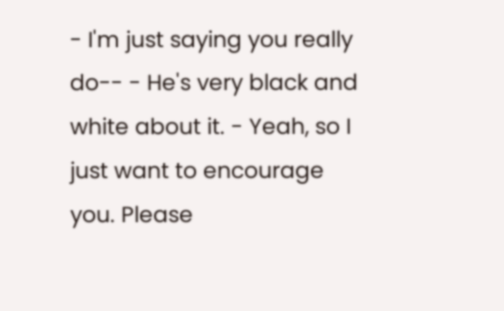- I'm just saying you really do-- - He's very black and white about it. - Yeah, so I just want to encourage you. Please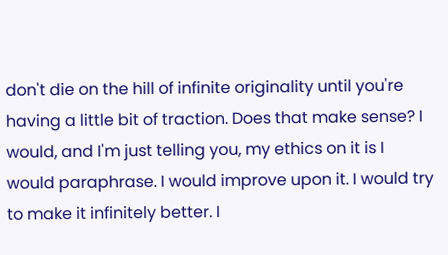don't die on the hill of infinite originality until you're having a little bit of traction. Does that make sense? I would, and I'm just telling you, my ethics on it is I would paraphrase. I would improve upon it. I would try to make it infinitely better. I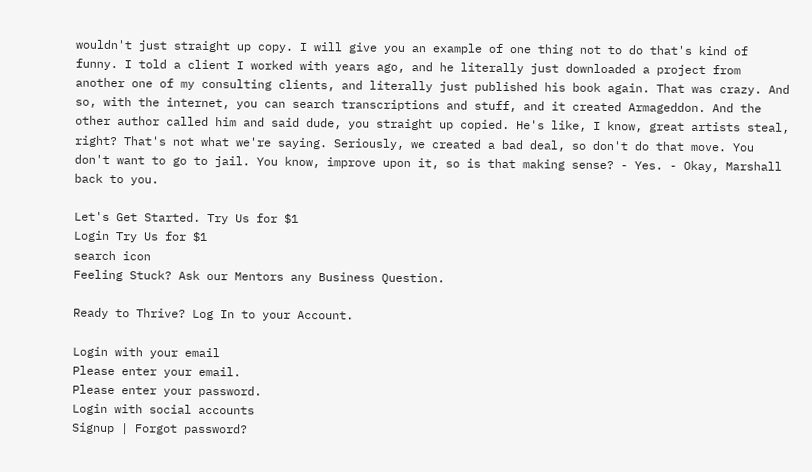wouldn't just straight up copy. I will give you an example of one thing not to do that's kind of funny. I told a client I worked with years ago, and he literally just downloaded a project from another one of my consulting clients, and literally just published his book again. That was crazy. And so, with the internet, you can search transcriptions and stuff, and it created Armageddon. And the other author called him and said dude, you straight up copied. He's like, I know, great artists steal, right? That's not what we're saying. Seriously, we created a bad deal, so don't do that move. You don't want to go to jail. You know, improve upon it, so is that making sense? - Yes. - Okay, Marshall back to you.

Let's Get Started. Try Us for $1
Login Try Us for $1
search icon
Feeling Stuck? Ask our Mentors any Business Question.

Ready to Thrive? Log In to your Account.

Login with your email
Please enter your email.
Please enter your password.
Login with social accounts
Signup | Forgot password?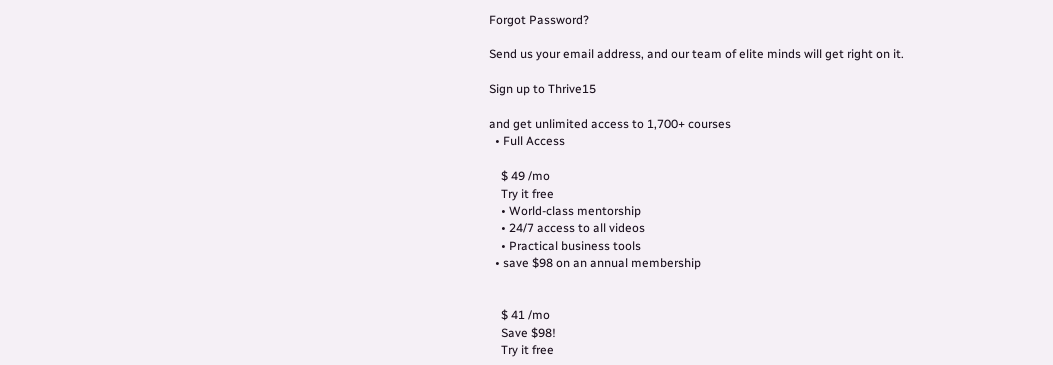Forgot Password?

Send us your email address, and our team of elite minds will get right on it.

Sign up to Thrive15

and get unlimited access to 1,700+ courses
  • Full Access

    $ 49 /mo
    Try it free
    • World-class mentorship
    • 24/7 access to all videos
    • Practical business tools
  • save $98 on an annual membership


    $ 41 /mo
    Save $98!
    Try it free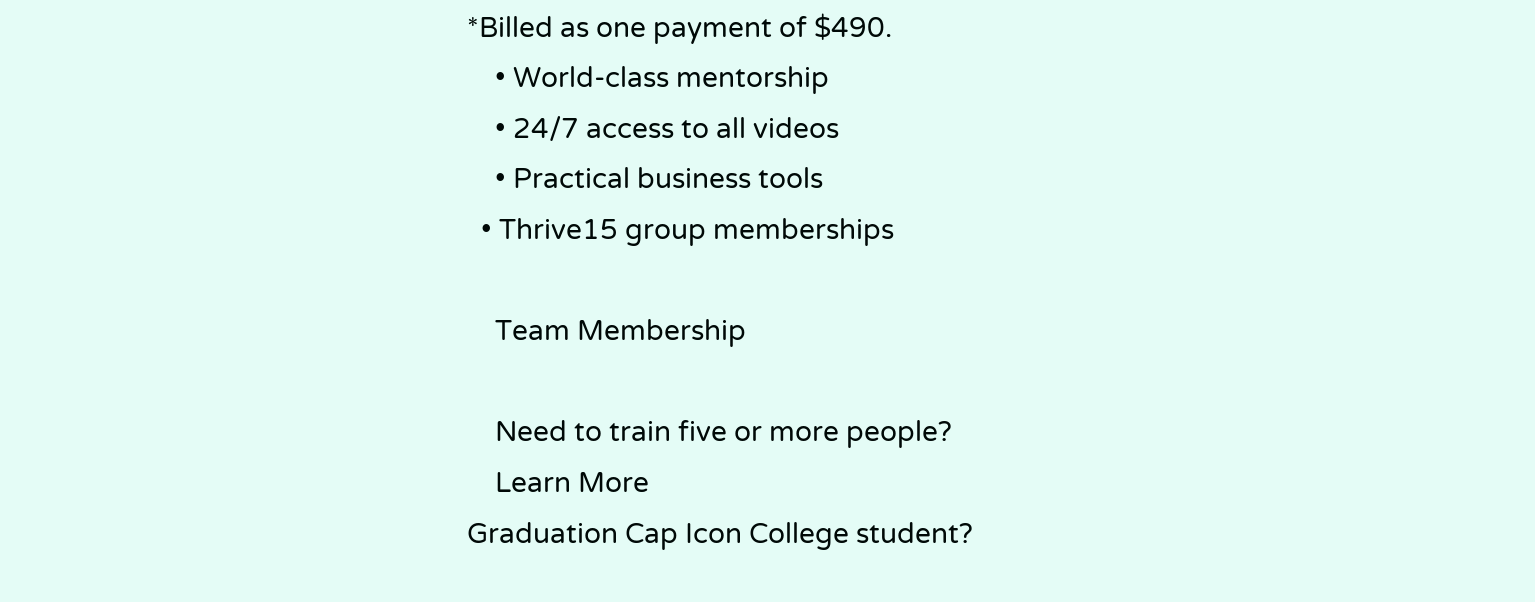*Billed as one payment of $490.
    • World-class mentorship
    • 24/7 access to all videos
    • Practical business tools
  • Thrive15 group memberships

    Team Membership

    Need to train five or more people?
    Learn More
Graduation Cap Icon College student?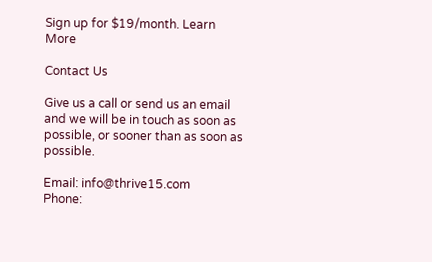Sign up for $19/month. Learn More

Contact Us

Give us a call or send us an email and we will be in touch as soon as possible, or sooner than as soon as possible.

Email: info@thrive15.com
Phone: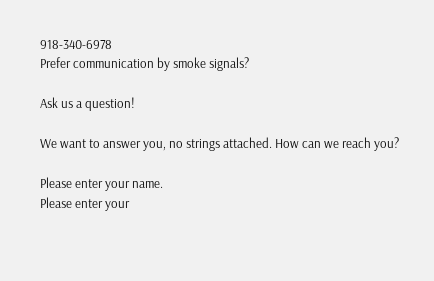918-340-6978
Prefer communication by smoke signals?

Ask us a question!

We want to answer you, no strings attached. How can we reach you?

Please enter your name.
Please enter your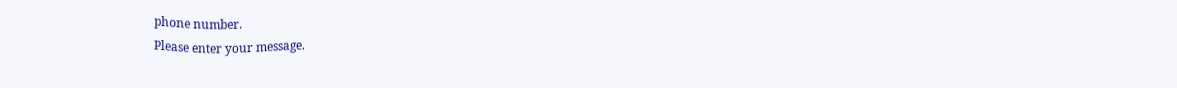phone number.
Please enter your message.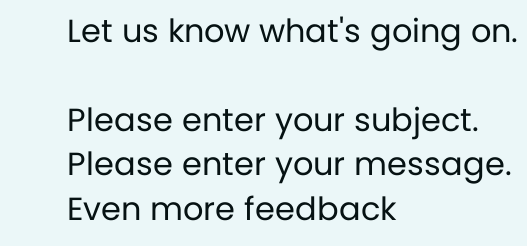Let us know what's going on.

Please enter your subject.
Please enter your message.
Even more feedback